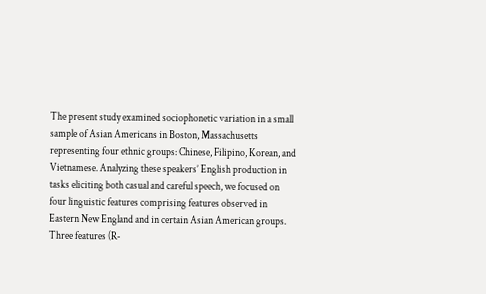The present study examined sociophonetic variation in a small sample of Asian Americans in Boston, Massachusetts representing four ethnic groups: Chinese, Filipino, Korean, and Vietnamese. Analyzing these speakers’ English production in tasks eliciting both casual and careful speech, we focused on four linguistic features comprising features observed in Eastern New England and in certain Asian American groups. Three features (R-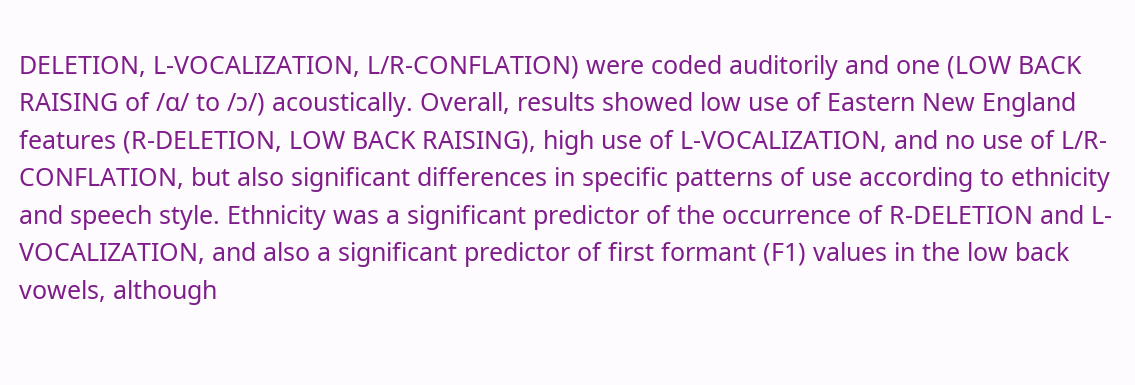DELETION, L-VOCALIZATION, L/R-CONFLATION) were coded auditorily and one (LOW BACK RAISING of /ɑ/ to /ɔ/) acoustically. Overall, results showed low use of Eastern New England features (R-DELETION, LOW BACK RAISING), high use of L-VOCALIZATION, and no use of L/R-CONFLATION, but also significant differences in specific patterns of use according to ethnicity and speech style. Ethnicity was a significant predictor of the occurrence of R-DELETION and L-VOCALIZATION, and also a significant predictor of first formant (F1) values in the low back vowels, although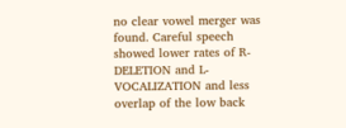no clear vowel merger was found. Careful speech showed lower rates of R-DELETION and L-VOCALIZATION and less overlap of the low back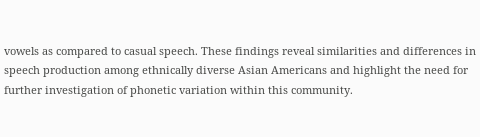vowels as compared to casual speech. These findings reveal similarities and differences in speech production among ethnically diverse Asian Americans and highlight the need for further investigation of phonetic variation within this community.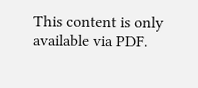This content is only available via PDF.